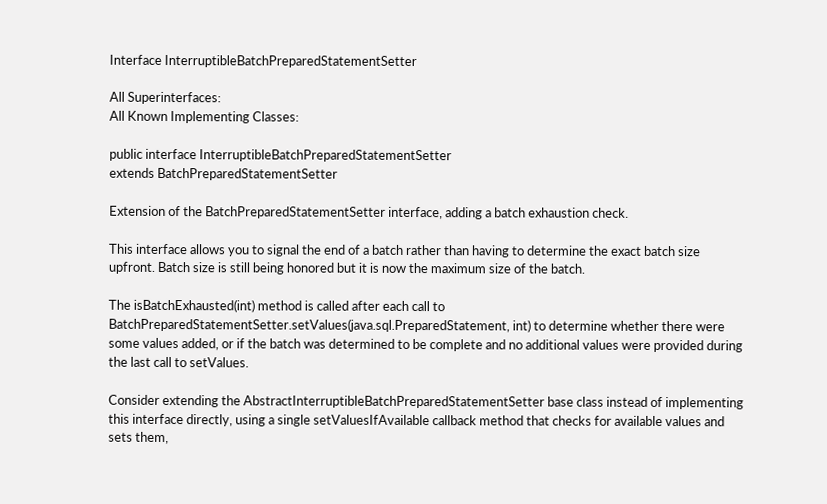Interface InterruptibleBatchPreparedStatementSetter

All Superinterfaces:
All Known Implementing Classes:

public interface InterruptibleBatchPreparedStatementSetter
extends BatchPreparedStatementSetter

Extension of the BatchPreparedStatementSetter interface, adding a batch exhaustion check.

This interface allows you to signal the end of a batch rather than having to determine the exact batch size upfront. Batch size is still being honored but it is now the maximum size of the batch.

The isBatchExhausted(int) method is called after each call to BatchPreparedStatementSetter.setValues(java.sql.PreparedStatement, int) to determine whether there were some values added, or if the batch was determined to be complete and no additional values were provided during the last call to setValues.

Consider extending the AbstractInterruptibleBatchPreparedStatementSetter base class instead of implementing this interface directly, using a single setValuesIfAvailable callback method that checks for available values and sets them,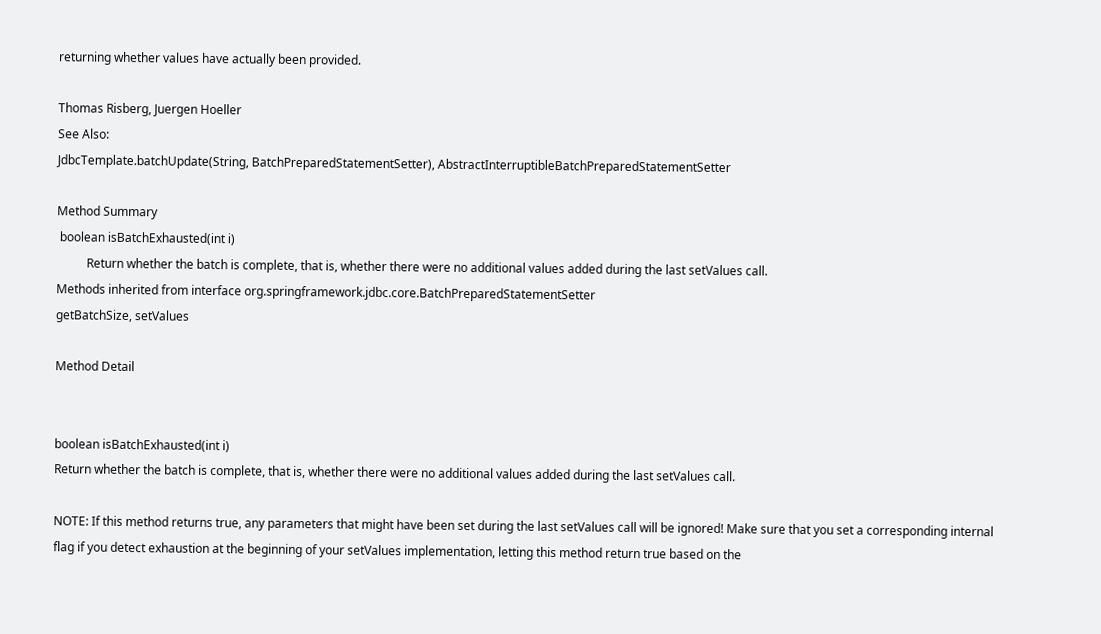returning whether values have actually been provided.

Thomas Risberg, Juergen Hoeller
See Also:
JdbcTemplate.batchUpdate(String, BatchPreparedStatementSetter), AbstractInterruptibleBatchPreparedStatementSetter

Method Summary
 boolean isBatchExhausted(int i)
          Return whether the batch is complete, that is, whether there were no additional values added during the last setValues call.
Methods inherited from interface org.springframework.jdbc.core.BatchPreparedStatementSetter
getBatchSize, setValues

Method Detail


boolean isBatchExhausted(int i)
Return whether the batch is complete, that is, whether there were no additional values added during the last setValues call.

NOTE: If this method returns true, any parameters that might have been set during the last setValues call will be ignored! Make sure that you set a corresponding internal flag if you detect exhaustion at the beginning of your setValues implementation, letting this method return true based on the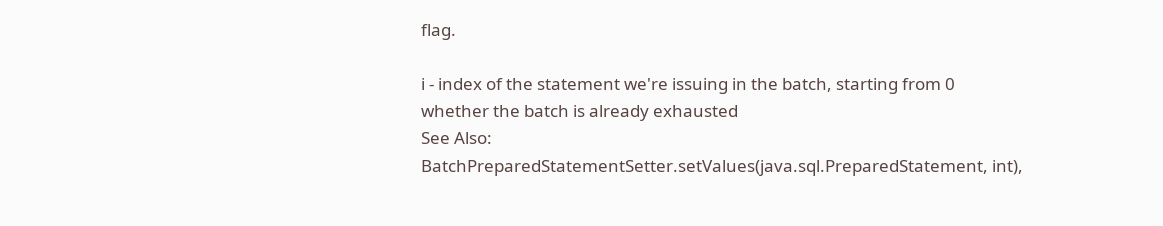flag.

i - index of the statement we're issuing in the batch, starting from 0
whether the batch is already exhausted
See Also:
BatchPreparedStatementSetter.setValues(java.sql.PreparedStatement, int),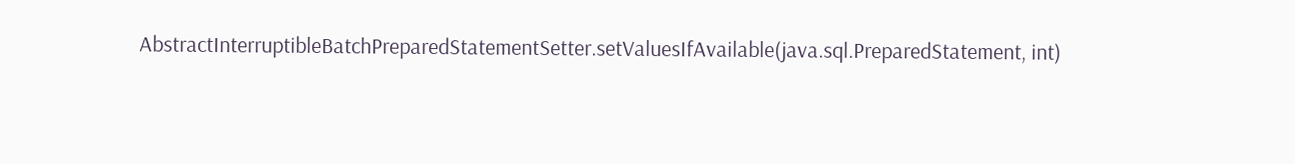AbstractInterruptibleBatchPreparedStatementSetter.setValuesIfAvailable(java.sql.PreparedStatement, int)